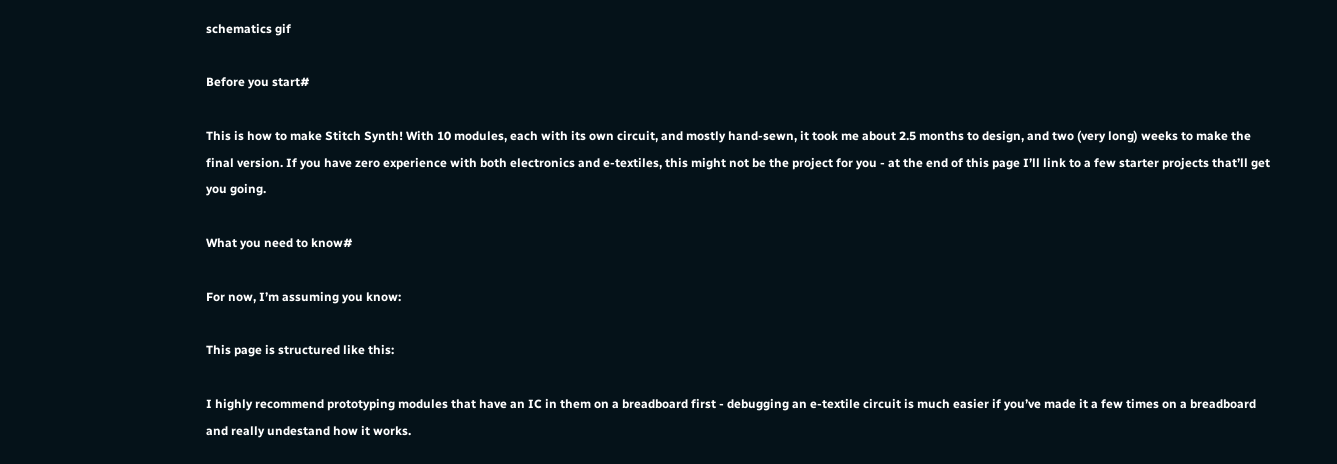schematics gif

Before you start#

This is how to make Stitch Synth! With 10 modules, each with its own circuit, and mostly hand-sewn, it took me about 2.5 months to design, and two (very long) weeks to make the final version. If you have zero experience with both electronics and e-textiles, this might not be the project for you - at the end of this page I’ll link to a few starter projects that’ll get you going.

What you need to know#

For now, I’m assuming you know:

This page is structured like this:

I highly recommend prototyping modules that have an IC in them on a breadboard first - debugging an e-textile circuit is much easier if you’ve made it a few times on a breadboard and really undestand how it works.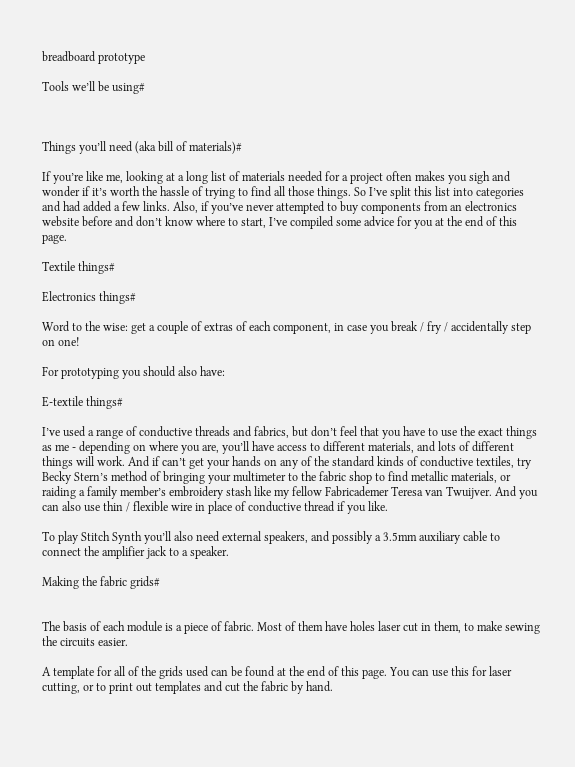breadboard prototype

Tools we’ll be using#



Things you’ll need (aka bill of materials)#

If you’re like me, looking at a long list of materials needed for a project often makes you sigh and wonder if it’s worth the hassle of trying to find all those things. So I’ve split this list into categories and had added a few links. Also, if you’ve never attempted to buy components from an electronics website before and don’t know where to start, I’ve compiled some advice for you at the end of this page.

Textile things#

Electronics things#

Word to the wise: get a couple of extras of each component, in case you break / fry / accidentally step on one!

For prototyping you should also have:

E-textile things#

I’ve used a range of conductive threads and fabrics, but don’t feel that you have to use the exact things as me - depending on where you are, you’ll have access to different materials, and lots of different things will work. And if can’t get your hands on any of the standard kinds of conductive textiles, try Becky Stern’s method of bringing your multimeter to the fabric shop to find metallic materials, or raiding a family member’s embroidery stash like my fellow Fabricademer Teresa van Twuijver. And you can also use thin / flexible wire in place of conductive thread if you like.

To play Stitch Synth you’ll also need external speakers, and possibly a 3.5mm auxiliary cable to connect the amplifier jack to a speaker.

Making the fabric grids#


The basis of each module is a piece of fabric. Most of them have holes laser cut in them, to make sewing the circuits easier.

A template for all of the grids used can be found at the end of this page. You can use this for laser cutting, or to print out templates and cut the fabric by hand.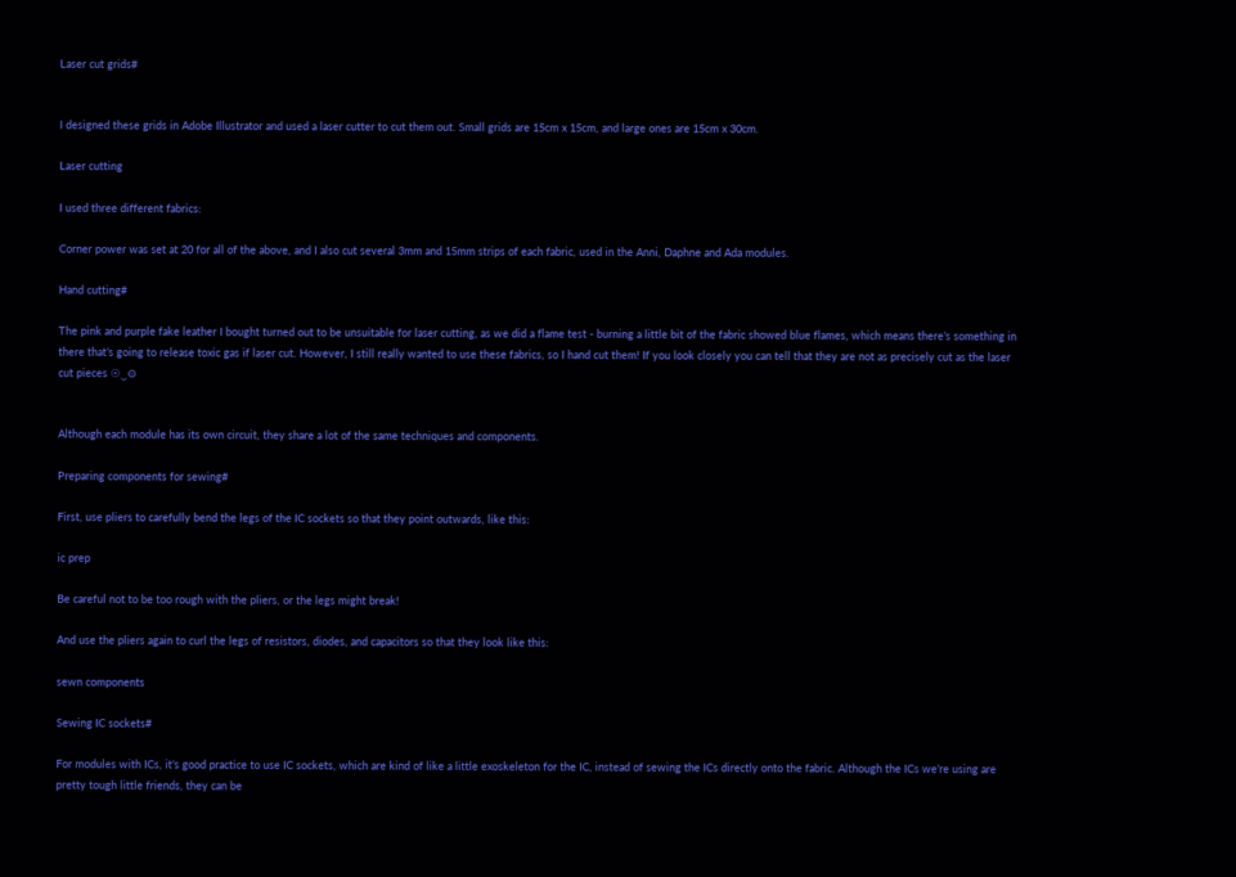Laser cut grids#


I designed these grids in Adobe Illustrator and used a laser cutter to cut them out. Small grids are 15cm x 15cm, and large ones are 15cm x 30cm.

Laser cutting

I used three different fabrics:

Corner power was set at 20 for all of the above, and I also cut several 3mm and 15mm strips of each fabric, used in the Anni, Daphne and Ada modules.

Hand cutting#

The pink and purple fake leather I bought turned out to be unsuitable for laser cutting, as we did a flame test - burning a little bit of the fabric showed blue flames, which means there’s something in there that’s going to release toxic gas if laser cut. However, I still really wanted to use these fabrics, so I hand cut them! If you look closely you can tell that they are not as precisely cut as the laser cut pieces ☉‿⊙


Although each module has its own circuit, they share a lot of the same techniques and components.

Preparing components for sewing#

First, use pliers to carefully bend the legs of the IC sockets so that they point outwards, like this:

ic prep

Be careful not to be too rough with the pliers, or the legs might break!

And use the pliers again to curl the legs of resistors, diodes, and capacitors so that they look like this:

sewn components

Sewing IC sockets#

For modules with ICs, it’s good practice to use IC sockets, which are kind of like a little exoskeleton for the IC, instead of sewing the ICs directly onto the fabric. Although the ICs we’re using are pretty tough little friends, they can be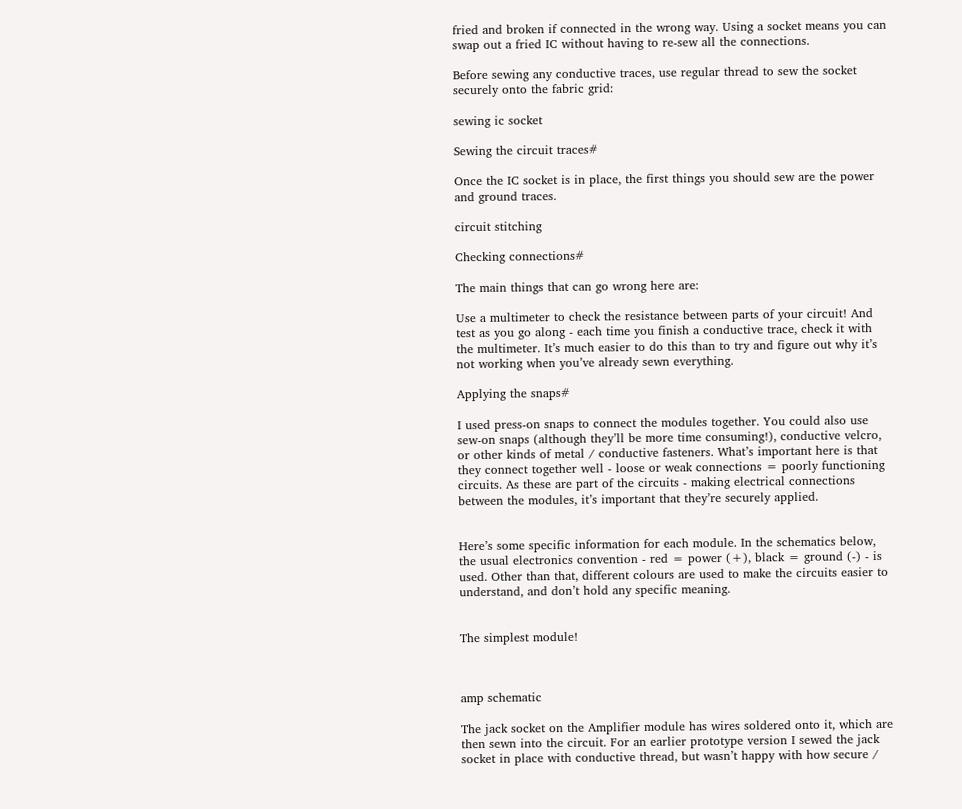fried and broken if connected in the wrong way. Using a socket means you can swap out a fried IC without having to re-sew all the connections.

Before sewing any conductive traces, use regular thread to sew the socket securely onto the fabric grid:

sewing ic socket

Sewing the circuit traces#

Once the IC socket is in place, the first things you should sew are the power and ground traces.

circuit stitching

Checking connections#

The main things that can go wrong here are:

Use a multimeter to check the resistance between parts of your circuit! And test as you go along - each time you finish a conductive trace, check it with the multimeter. It’s much easier to do this than to try and figure out why it’s not working when you’ve already sewn everything.

Applying the snaps#

I used press-on snaps to connect the modules together. You could also use sew-on snaps (although they’ll be more time consuming!), conductive velcro, or other kinds of metal / conductive fasteners. What’s important here is that they connect together well - loose or weak connections = poorly functioning circuits. As these are part of the circuits - making electrical connections between the modules, it’s important that they’re securely applied.


Here’s some specific information for each module. In the schematics below, the usual electronics convention - red = power (+), black = ground (-) - is used. Other than that, different colours are used to make the circuits easier to understand, and don’t hold any specific meaning.


The simplest module!



amp schematic

The jack socket on the Amplifier module has wires soldered onto it, which are then sewn into the circuit. For an earlier prototype version I sewed the jack socket in place with conductive thread, but wasn’t happy with how secure /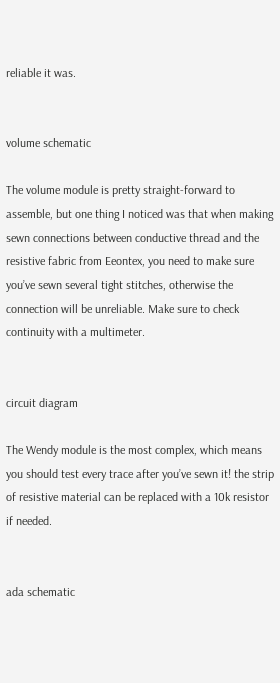reliable it was.


volume schematic

The volume module is pretty straight-forward to assemble, but one thing I noticed was that when making sewn connections between conductive thread and the resistive fabric from Eeontex, you need to make sure you’ve sewn several tight stitches, otherwise the connection will be unreliable. Make sure to check continuity with a multimeter.


circuit diagram

The Wendy module is the most complex, which means you should test every trace after you’ve sewn it! the strip of resistive material can be replaced with a 10k resistor if needed.


ada schematic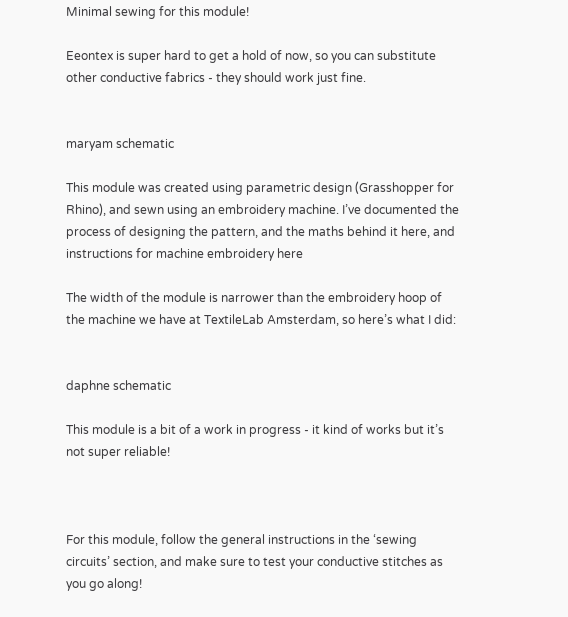Minimal sewing for this module!

Eeontex is super hard to get a hold of now, so you can substitute other conductive fabrics - they should work just fine.


maryam schematic

This module was created using parametric design (Grasshopper for Rhino), and sewn using an embroidery machine. I’ve documented the process of designing the pattern, and the maths behind it here, and instructions for machine embroidery here

The width of the module is narrower than the embroidery hoop of the machine we have at TextileLab Amsterdam, so here’s what I did:


daphne schematic

This module is a bit of a work in progress - it kind of works but it’s not super reliable!



For this module, follow the general instructions in the ‘sewing circuits’ section, and make sure to test your conductive stitches as you go along!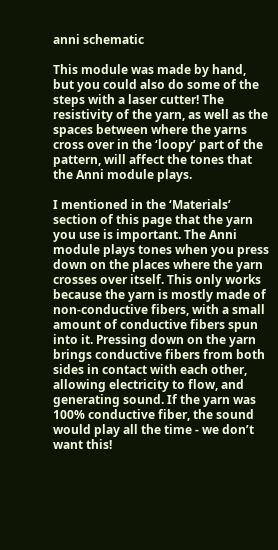anni schematic

This module was made by hand, but you could also do some of the steps with a laser cutter! The resistivity of the yarn, as well as the spaces between where the yarns cross over in the ‘loopy’ part of the pattern, will affect the tones that the Anni module plays.

I mentioned in the ‘Materials’ section of this page that the yarn you use is important. The Anni module plays tones when you press down on the places where the yarn crosses over itself. This only works because the yarn is mostly made of non-conductive fibers, with a small amount of conductive fibers spun into it. Pressing down on the yarn brings conductive fibers from both sides in contact with each other, allowing electricity to flow, and generating sound. If the yarn was 100% conductive fiber, the sound would play all the time - we don’t want this!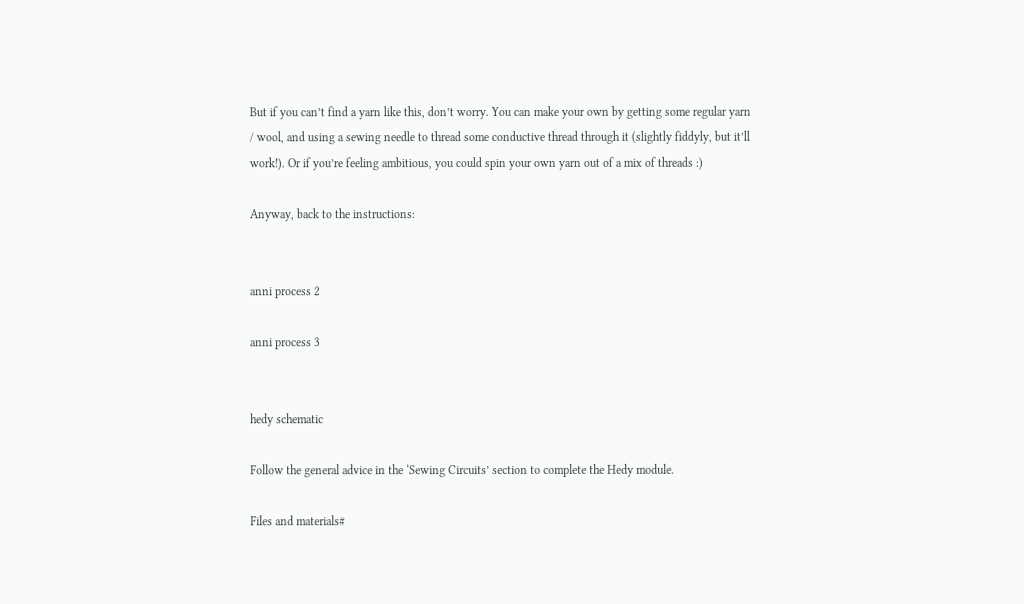But if you can’t find a yarn like this, don’t worry. You can make your own by getting some regular yarn / wool, and using a sewing needle to thread some conductive thread through it (slightly fiddyly, but it’ll work!). Or if you’re feeling ambitious, you could spin your own yarn out of a mix of threads :)

Anyway, back to the instructions:


anni process 2

anni process 3


hedy schematic

Follow the general advice in the ‘Sewing Circuits’ section to complete the Hedy module.

Files and materials#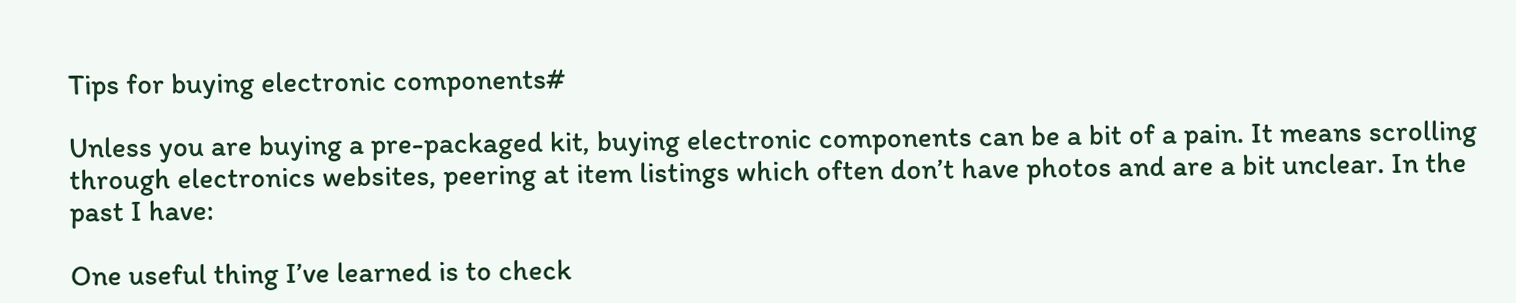Tips for buying electronic components#

Unless you are buying a pre-packaged kit, buying electronic components can be a bit of a pain. It means scrolling through electronics websites, peering at item listings which often don’t have photos and are a bit unclear. In the past I have:

One useful thing I’ve learned is to check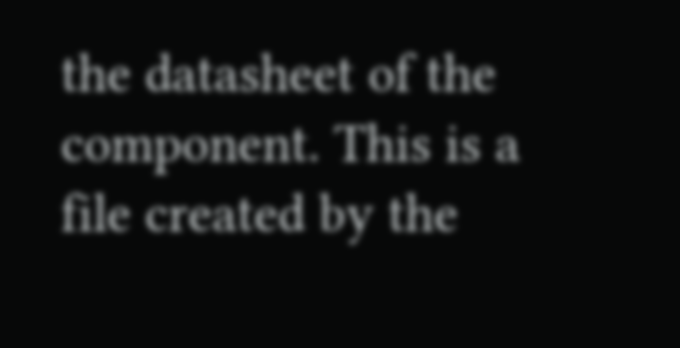the datasheet of the component. This is a file created by the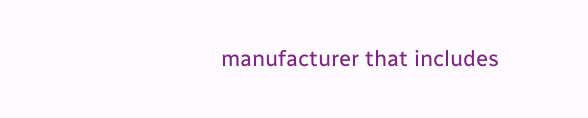manufacturer that includes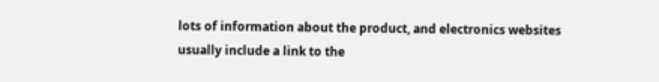lots of information about the product, and electronics websites usually include a link to the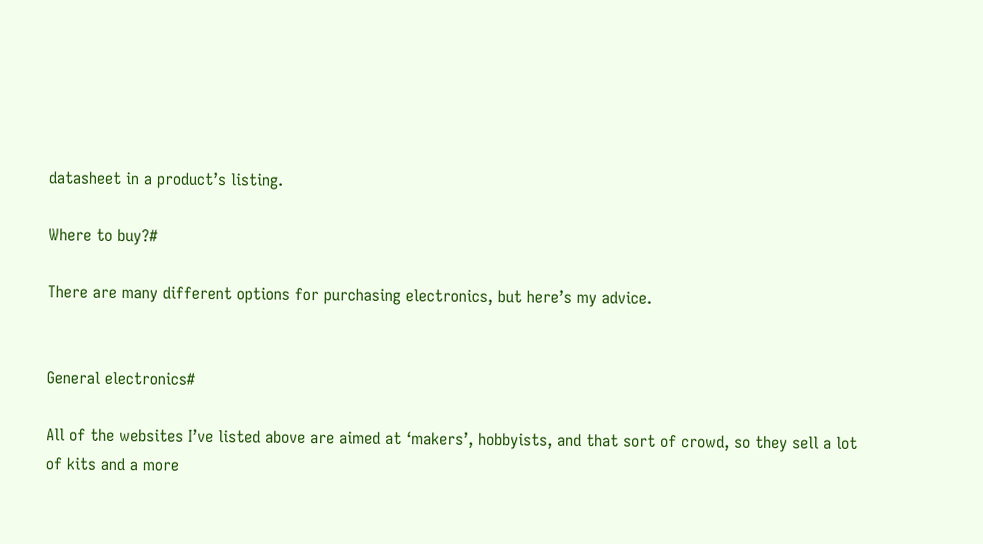datasheet in a product’s listing.

Where to buy?#

There are many different options for purchasing electronics, but here’s my advice.


General electronics#

All of the websites I’ve listed above are aimed at ‘makers’, hobbyists, and that sort of crowd, so they sell a lot of kits and a more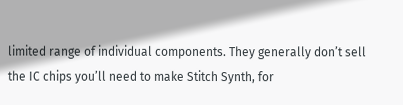limited range of individual components. They generally don’t sell the IC chips you’ll need to make Stitch Synth, for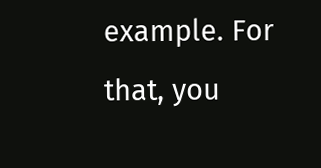example. For that, you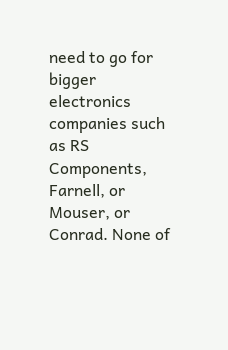need to go for bigger electronics companies such as RS Components, Farnell, or Mouser, or Conrad. None of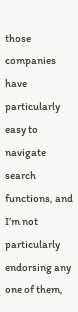those companies have particularly easy to navigate search functions, and I’m not particularly endorsing any one of them,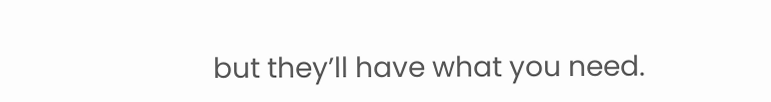but they’ll have what you need.